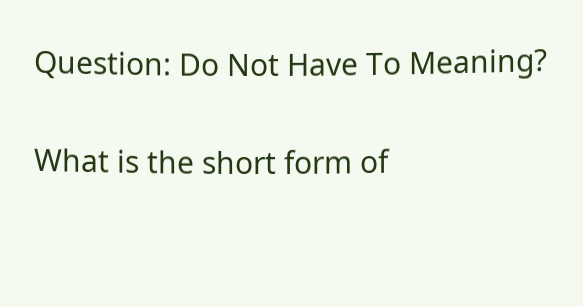Question: Do Not Have To Meaning?

What is the short form of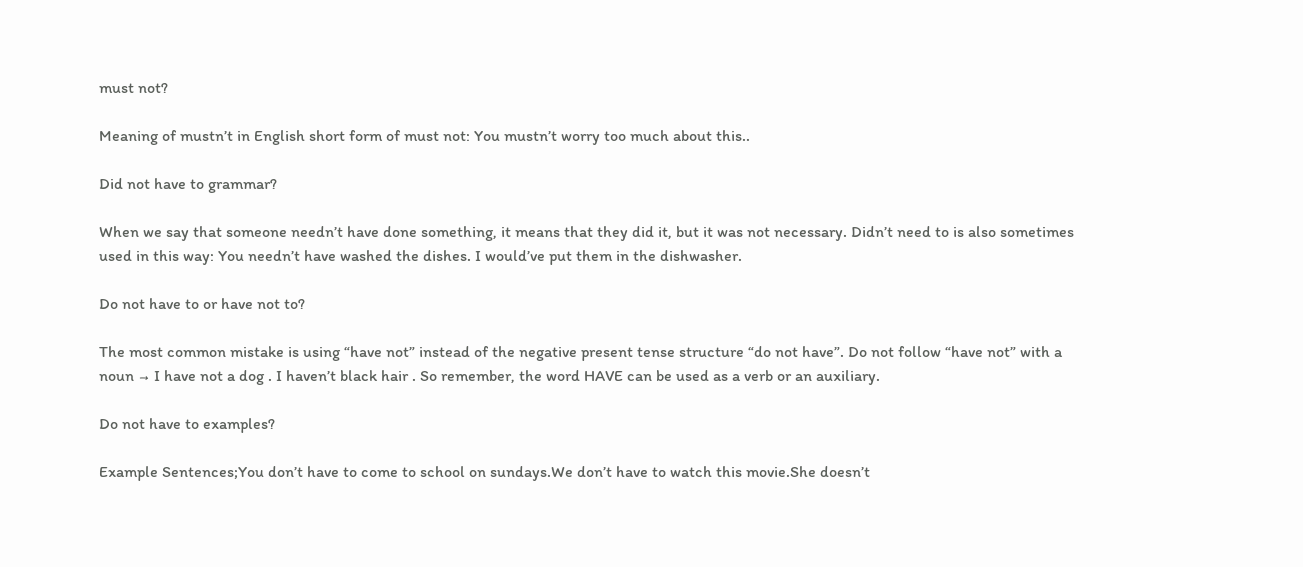must not?

Meaning of mustn’t in English short form of must not: You mustn’t worry too much about this..

Did not have to grammar?

When we say that someone needn’t have done something, it means that they did it, but it was not necessary. Didn’t need to is also sometimes used in this way: You needn’t have washed the dishes. I would’ve put them in the dishwasher.

Do not have to or have not to?

The most common mistake is using “have not” instead of the negative present tense structure “do not have”. Do not follow “have not” with a noun → I have not a dog . I haven’t black hair . So remember, the word HAVE can be used as a verb or an auxiliary.

Do not have to examples?

Example Sentences;You don’t have to come to school on sundays.We don’t have to watch this movie.She doesn’t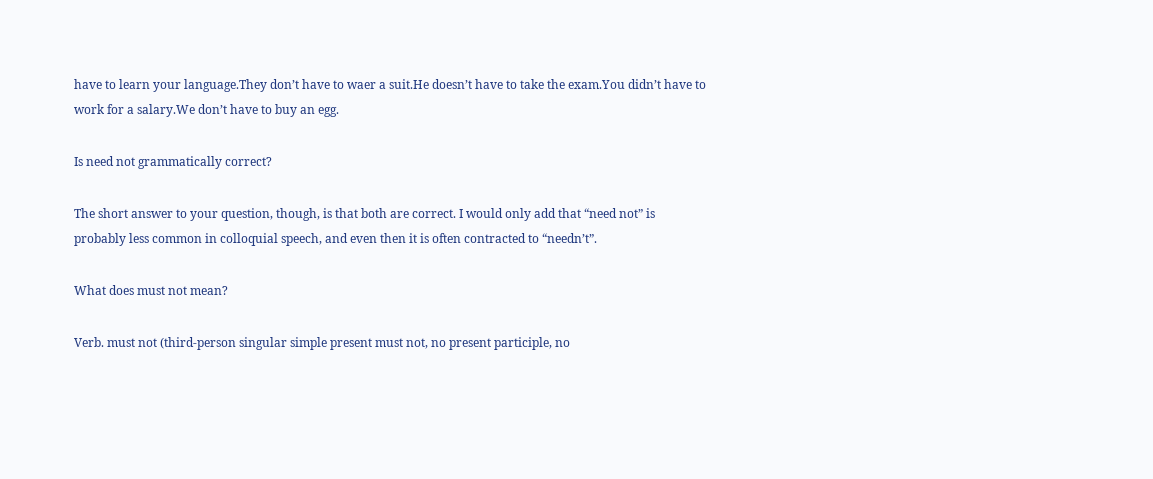have to learn your language.They don’t have to waer a suit.He doesn’t have to take the exam.You didn’t have to work for a salary.We don’t have to buy an egg.

Is need not grammatically correct?

The short answer to your question, though, is that both are correct. I would only add that “need not” is probably less common in colloquial speech, and even then it is often contracted to “needn’t”.

What does must not mean?

Verb. must not (third-person singular simple present must not, no present participle, no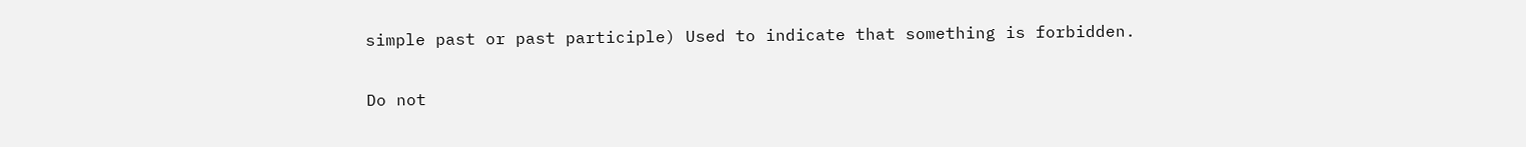simple past or past participle) Used to indicate that something is forbidden.

Do not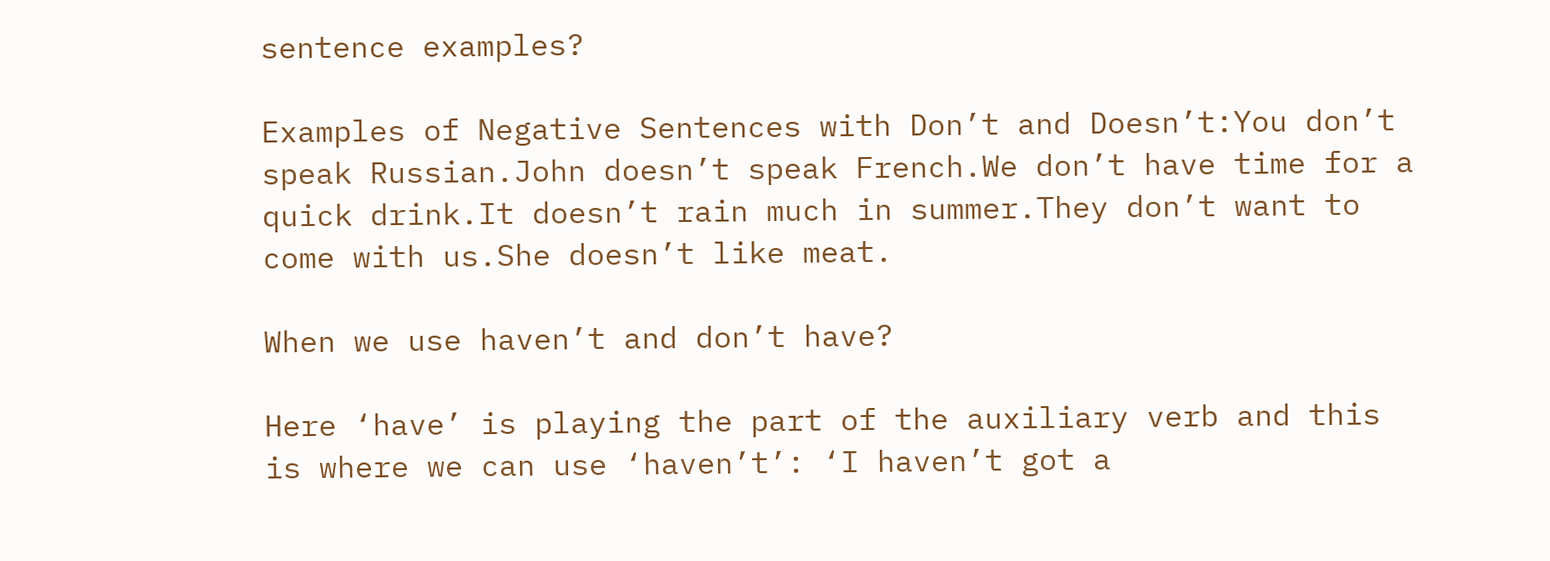sentence examples?

Examples of Negative Sentences with Don’t and Doesn’t:You don’t speak Russian.John doesn’t speak French.We don’t have time for a quick drink.It doesn’t rain much in summer.They don’t want to come with us.She doesn’t like meat.

When we use haven’t and don’t have?

Here ‘have’ is playing the part of the auxiliary verb and this is where we can use ‘haven’t’: ‘I haven’t got a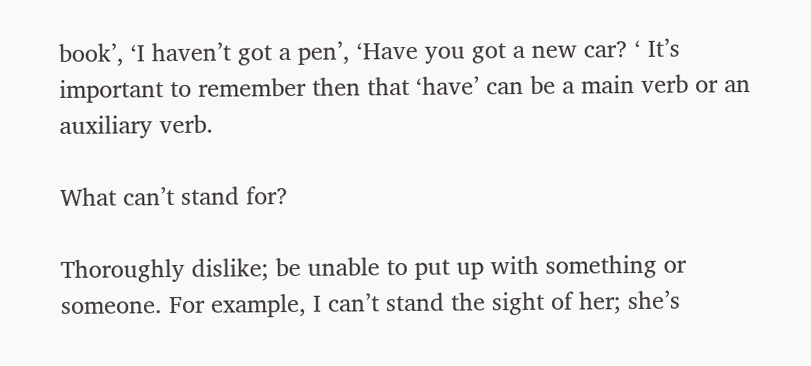book’, ‘I haven’t got a pen’, ‘Have you got a new car? ‘ It’s important to remember then that ‘have’ can be a main verb or an auxiliary verb.

What can’t stand for?

Thoroughly dislike; be unable to put up with something or someone. For example, I can’t stand the sight of her; she’s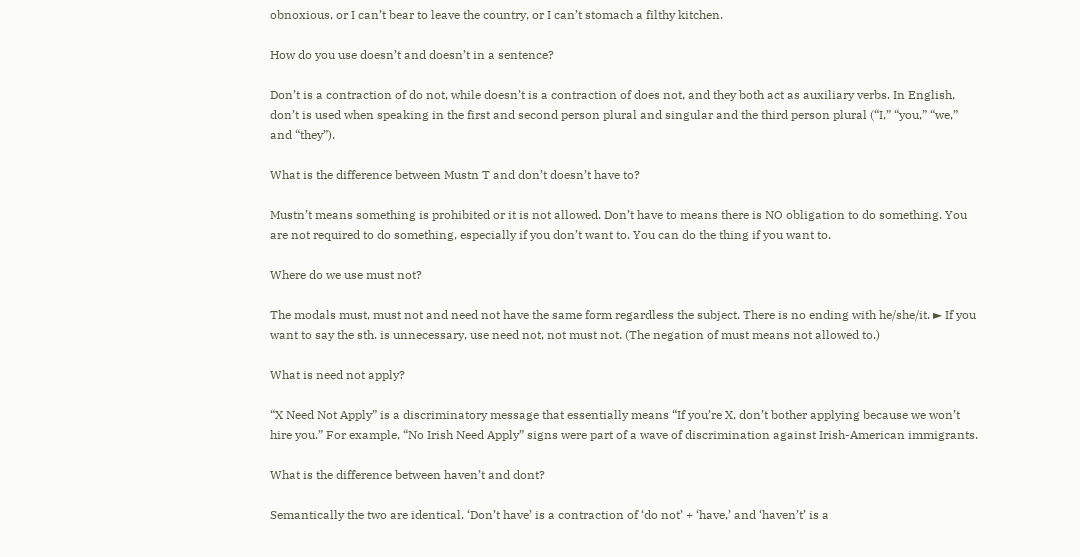obnoxious, or I can’t bear to leave the country, or I can’t stomach a filthy kitchen.

How do you use doesn’t and doesn’t in a sentence?

Don’t is a contraction of do not, while doesn’t is a contraction of does not, and they both act as auxiliary verbs. In English, don’t is used when speaking in the first and second person plural and singular and the third person plural (“I,” “you,” “we,” and “they”).

What is the difference between Mustn T and don’t doesn’t have to?

Mustn’t means something is prohibited or it is not allowed. Don’t have to means there is NO obligation to do something. You are not required to do something, especially if you don’t want to. You can do the thing if you want to.

Where do we use must not?

The modals must, must not and need not have the same form regardless the subject. There is no ending with he/she/it. ► If you want to say the sth. is unnecessary, use need not, not must not. (The negation of must means not allowed to.)

What is need not apply?

“X Need Not Apply” is a discriminatory message that essentially means “If you’re X, don’t bother applying because we won’t hire you.” For example, “No Irish Need Apply” signs were part of a wave of discrimination against Irish-American immigrants.

What is the difference between haven’t and dont?

Semantically the two are identical. ‘Don’t have’ is a contraction of ‘do not’ + ‘have,’ and ‘haven’t’ is a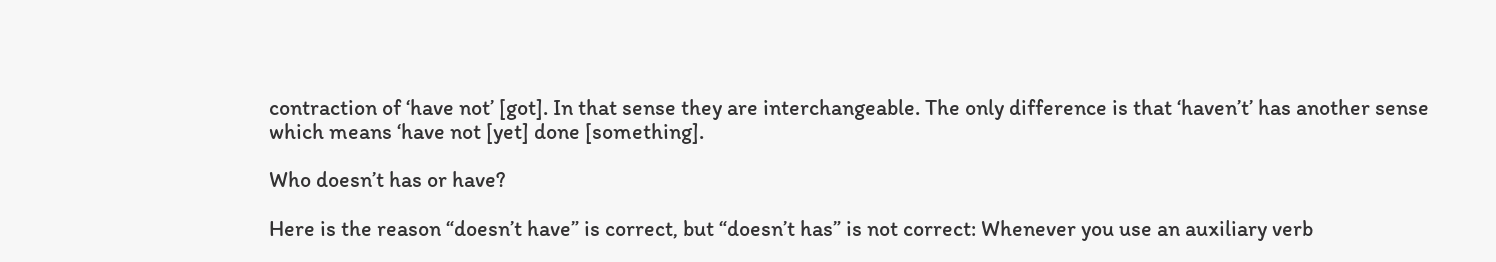contraction of ‘have not’ [got]. In that sense they are interchangeable. The only difference is that ‘haven’t’ has another sense which means ‘have not [yet] done [something].

Who doesn’t has or have?

Here is the reason “doesn’t have” is correct, but “doesn’t has” is not correct: Whenever you use an auxiliary verb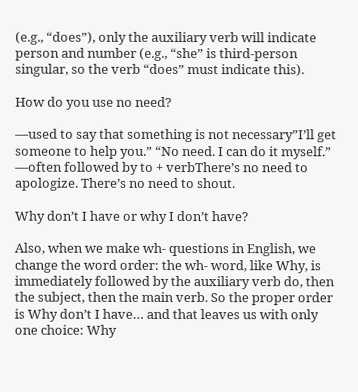(e.g., “does”), only the auxiliary verb will indicate person and number (e.g., “she” is third-person singular, so the verb “does” must indicate this).

How do you use no need?

—used to say that something is not necessary”I’ll get someone to help you.” “No need. I can do it myself.” —often followed by to + verbThere’s no need to apologize. There’s no need to shout.

Why don’t I have or why I don’t have?

Also, when we make wh- questions in English, we change the word order: the wh- word, like Why, is immediately followed by the auxiliary verb do, then the subject, then the main verb. So the proper order is Why don’t I have… and that leaves us with only one choice: Why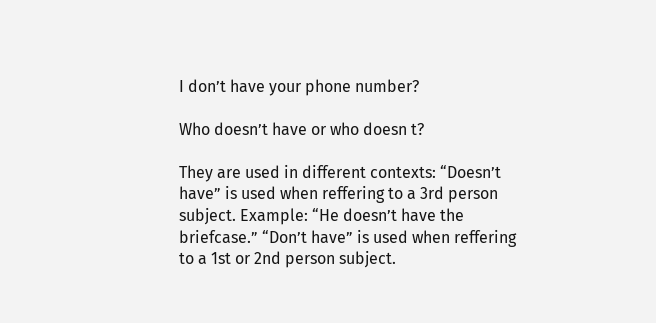I don’t have your phone number?

Who doesn’t have or who doesn t?

They are used in different contexts: “Doesn’t have” is used when reffering to a 3rd person subject. Example: “He doesn’t have the briefcase.” “Don’t have” is used when reffering to a 1st or 2nd person subject.